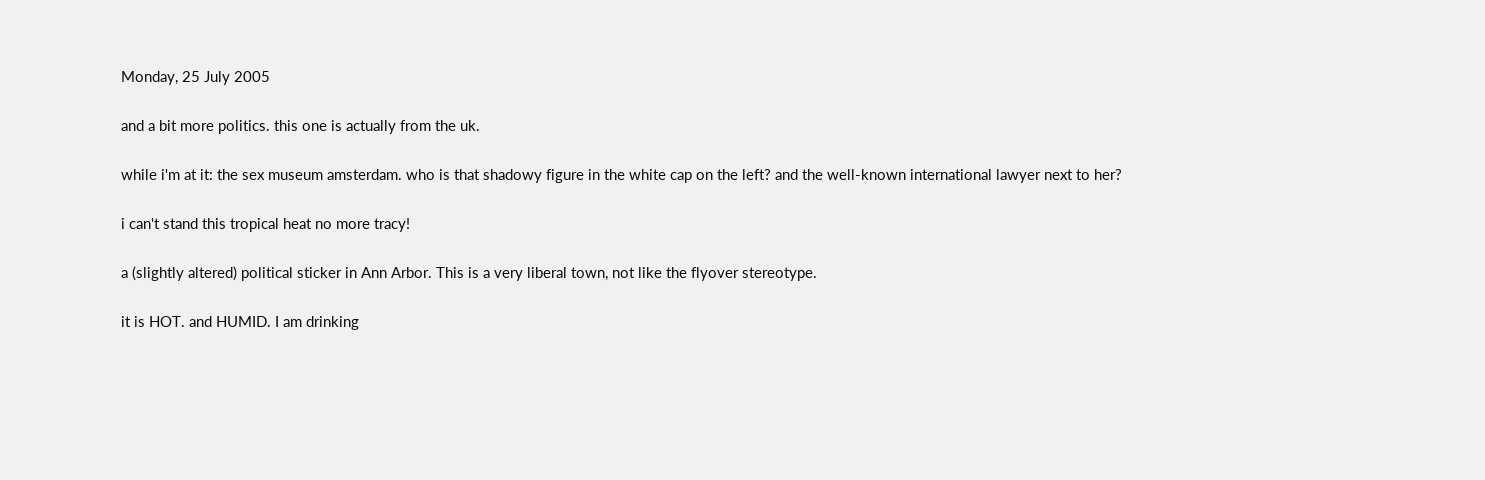Monday, 25 July 2005

and a bit more politics. this one is actually from the uk.

while i'm at it: the sex museum amsterdam. who is that shadowy figure in the white cap on the left? and the well-known international lawyer next to her?

i can't stand this tropical heat no more tracy!

a (slightly altered) political sticker in Ann Arbor. This is a very liberal town, not like the flyover stereotype.

it is HOT. and HUMID. I am drinking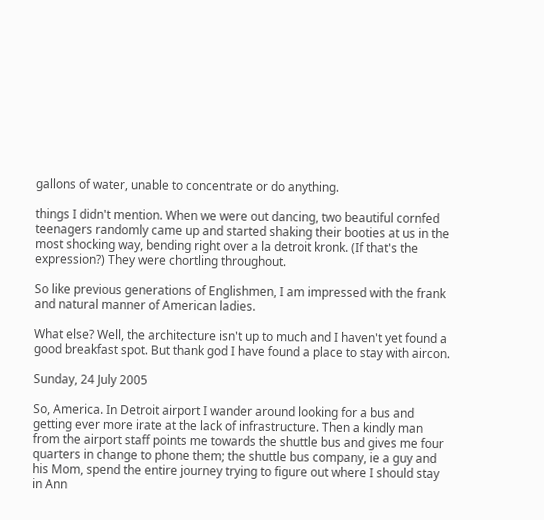gallons of water, unable to concentrate or do anything.

things I didn't mention. When we were out dancing, two beautiful cornfed teenagers randomly came up and started shaking their booties at us in the most shocking way, bending right over a la detroit kronk. (If that's the expression?) They were chortling throughout.

So like previous generations of Englishmen, I am impressed with the frank and natural manner of American ladies.

What else? Well, the architecture isn't up to much and I haven't yet found a good breakfast spot. But thank god I have found a place to stay with aircon.

Sunday, 24 July 2005

So, America. In Detroit airport I wander around looking for a bus and getting ever more irate at the lack of infrastructure. Then a kindly man from the airport staff points me towards the shuttle bus and gives me four quarters in change to phone them; the shuttle bus company, ie a guy and his Mom, spend the entire journey trying to figure out where I should stay in Ann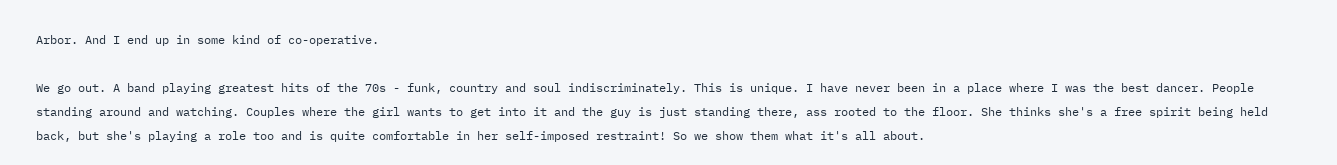Arbor. And I end up in some kind of co-operative.

We go out. A band playing greatest hits of the 70s - funk, country and soul indiscriminately. This is unique. I have never been in a place where I was the best dancer. People standing around and watching. Couples where the girl wants to get into it and the guy is just standing there, ass rooted to the floor. She thinks she's a free spirit being held back, but she's playing a role too and is quite comfortable in her self-imposed restraint! So we show them what it's all about.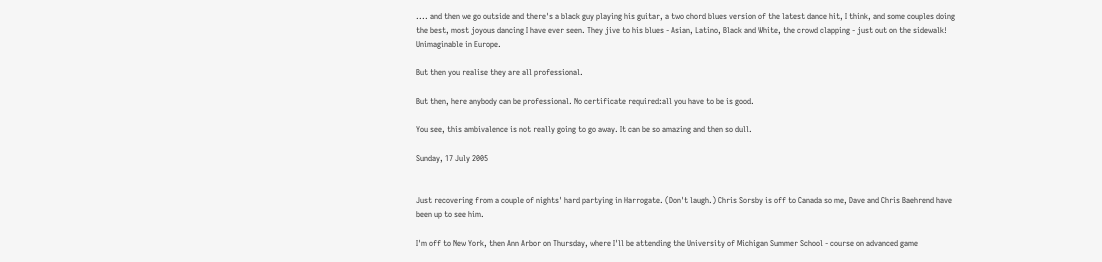.... and then we go outside and there's a black guy playing his guitar, a two chord blues version of the latest dance hit, I think, and some couples doing the best, most joyous dancing I have ever seen. They jive to his blues - Asian, Latino, Black and White, the crowd clapping - just out on the sidewalk! Unimaginable in Europe.

But then you realise they are all professional.

But then, here anybody can be professional. No certificate required:all you have to be is good.

You see, this ambivalence is not really going to go away. It can be so amazing and then so dull.

Sunday, 17 July 2005


Just recovering from a couple of nights' hard partying in Harrogate. (Don't laugh.) Chris Sorsby is off to Canada so me, Dave and Chris Baehrend have been up to see him.

I'm off to New York, then Ann Arbor on Thursday, where I'll be attending the University of Michigan Summer School - course on advanced game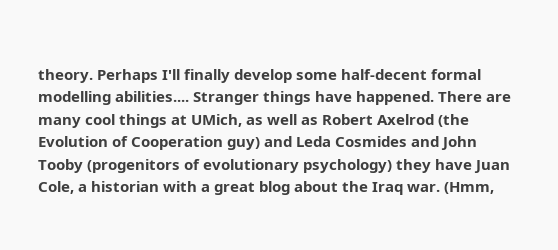theory. Perhaps I'll finally develop some half-decent formal modelling abilities.... Stranger things have happened. There are many cool things at UMich, as well as Robert Axelrod (the Evolution of Cooperation guy) and Leda Cosmides and John Tooby (progenitors of evolutionary psychology) they have Juan Cole, a historian with a great blog about the Iraq war. (Hmm,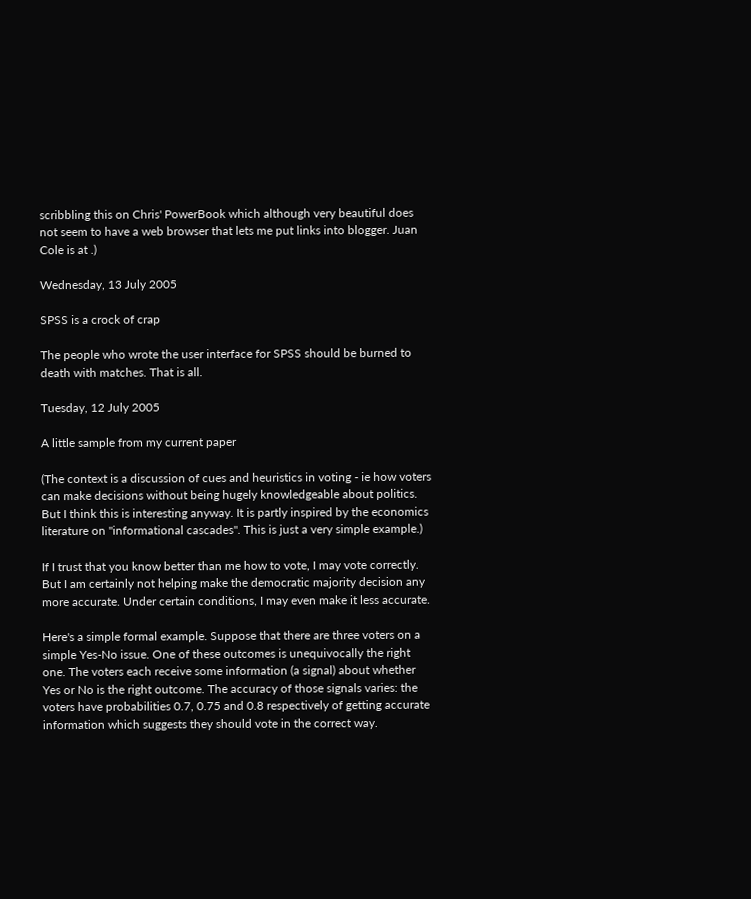scribbling this on Chris' PowerBook which although very beautiful does not seem to have a web browser that lets me put links into blogger. Juan Cole is at .)

Wednesday, 13 July 2005

SPSS is a crock of crap

The people who wrote the user interface for SPSS should be burned to death with matches. That is all.

Tuesday, 12 July 2005

A little sample from my current paper

(The context is a discussion of cues and heuristics in voting - ie how voters can make decisions without being hugely knowledgeable about politics. But I think this is interesting anyway. It is partly inspired by the economics literature on "informational cascades". This is just a very simple example.)

If I trust that you know better than me how to vote, I may vote correctly. But I am certainly not helping make the democratic majority decision any more accurate. Under certain conditions, I may even make it less accurate.

Here's a simple formal example. Suppose that there are three voters on a simple Yes-No issue. One of these outcomes is unequivocally the right one. The voters each receive some information (a signal) about whether Yes or No is the right outcome. The accuracy of those signals varies: the voters have probabilities 0.7, 0.75 and 0.8 respectively of getting accurate information which suggests they should vote in the correct way.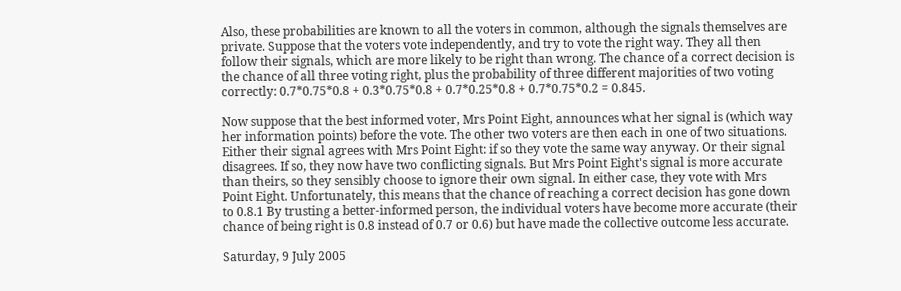Also, these probabilities are known to all the voters in common, although the signals themselves are private. Suppose that the voters vote independently, and try to vote the right way. They all then follow their signals, which are more likely to be right than wrong. The chance of a correct decision is the chance of all three voting right, plus the probability of three different majorities of two voting correctly: 0.7*0.75*0.8 + 0.3*0.75*0.8 + 0.7*0.25*0.8 + 0.7*0.75*0.2 = 0.845.

Now suppose that the best informed voter, Mrs Point Eight, announces what her signal is (which way her information points) before the vote. The other two voters are then each in one of two situations. Either their signal agrees with Mrs Point Eight: if so they vote the same way anyway. Or their signal disagrees. If so, they now have two conflicting signals. But Mrs Point Eight's signal is more accurate than theirs, so they sensibly choose to ignore their own signal. In either case, they vote with Mrs Point Eight. Unfortunately, this means that the chance of reaching a correct decision has gone down to 0.8.1 By trusting a better-informed person, the individual voters have become more accurate (their chance of being right is 0.8 instead of 0.7 or 0.6) but have made the collective outcome less accurate.

Saturday, 9 July 2005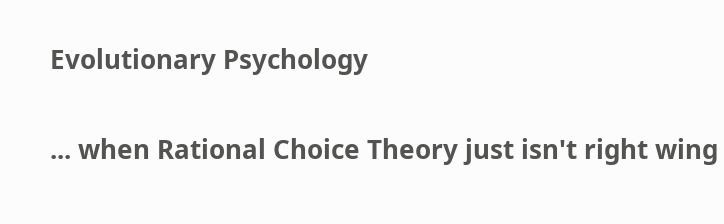Evolutionary Psychology

... when Rational Choice Theory just isn't right wing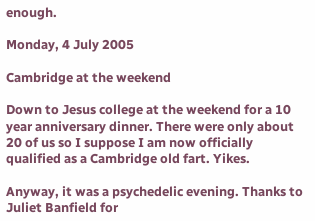enough.

Monday, 4 July 2005

Cambridge at the weekend

Down to Jesus college at the weekend for a 10 year anniversary dinner. There were only about 20 of us so I suppose I am now officially qualified as a Cambridge old fart. Yikes.

Anyway, it was a psychedelic evening. Thanks to Juliet Banfield for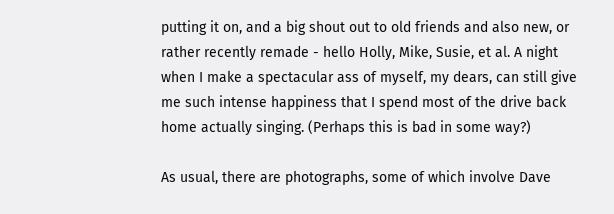putting it on, and a big shout out to old friends and also new, or rather recently remade - hello Holly, Mike, Susie, et al. A night when I make a spectacular ass of myself, my dears, can still give me such intense happiness that I spend most of the drive back home actually singing. (Perhaps this is bad in some way?)

As usual, there are photographs, some of which involve Dave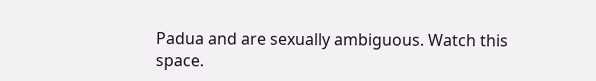Padua and are sexually ambiguous. Watch this space.